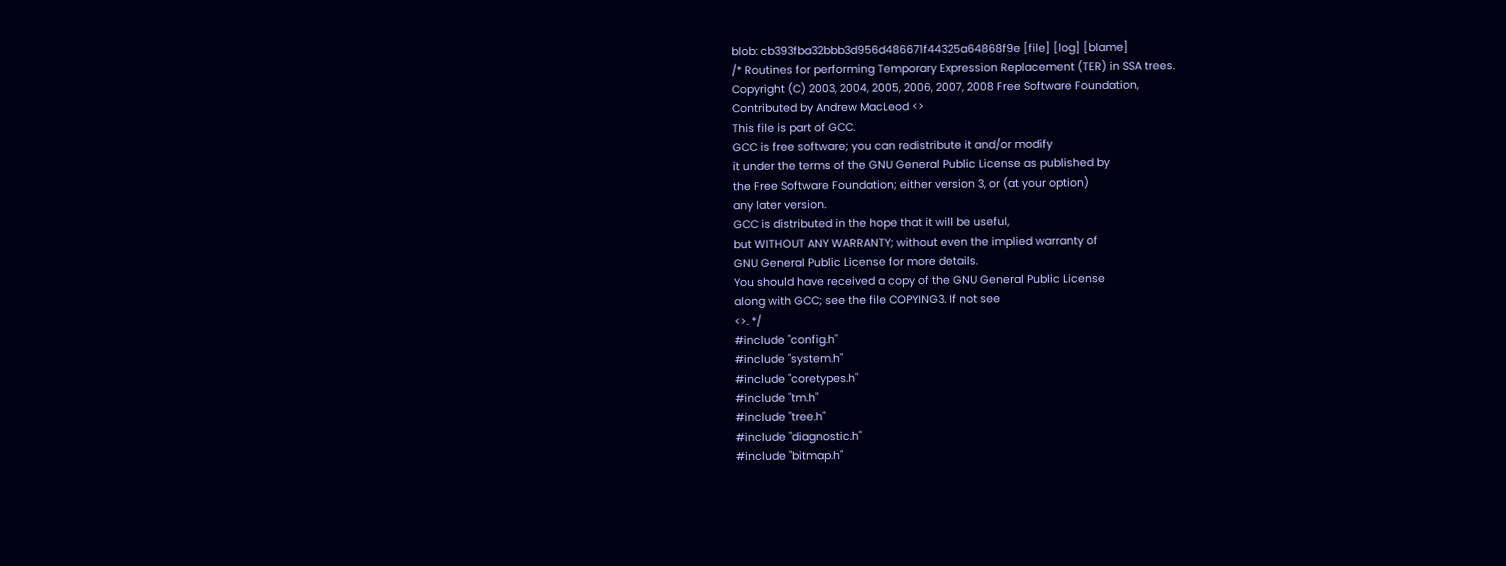blob: cb393fba32bbb3d956d486671f44325a64868f9e [file] [log] [blame]
/* Routines for performing Temporary Expression Replacement (TER) in SSA trees.
Copyright (C) 2003, 2004, 2005, 2006, 2007, 2008 Free Software Foundation,
Contributed by Andrew MacLeod <>
This file is part of GCC.
GCC is free software; you can redistribute it and/or modify
it under the terms of the GNU General Public License as published by
the Free Software Foundation; either version 3, or (at your option)
any later version.
GCC is distributed in the hope that it will be useful,
but WITHOUT ANY WARRANTY; without even the implied warranty of
GNU General Public License for more details.
You should have received a copy of the GNU General Public License
along with GCC; see the file COPYING3. If not see
<>. */
#include "config.h"
#include "system.h"
#include "coretypes.h"
#include "tm.h"
#include "tree.h"
#include "diagnostic.h"
#include "bitmap.h"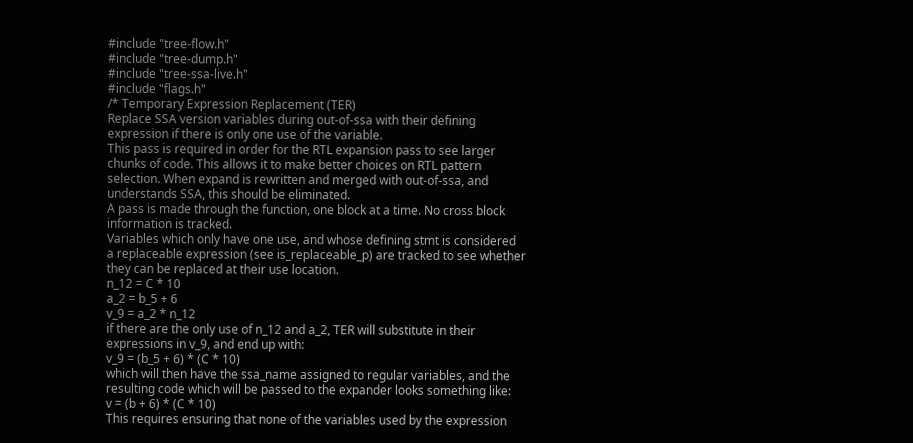#include "tree-flow.h"
#include "tree-dump.h"
#include "tree-ssa-live.h"
#include "flags.h"
/* Temporary Expression Replacement (TER)
Replace SSA version variables during out-of-ssa with their defining
expression if there is only one use of the variable.
This pass is required in order for the RTL expansion pass to see larger
chunks of code. This allows it to make better choices on RTL pattern
selection. When expand is rewritten and merged with out-of-ssa, and
understands SSA, this should be eliminated.
A pass is made through the function, one block at a time. No cross block
information is tracked.
Variables which only have one use, and whose defining stmt is considered
a replaceable expression (see is_replaceable_p) are tracked to see whether
they can be replaced at their use location.
n_12 = C * 10
a_2 = b_5 + 6
v_9 = a_2 * n_12
if there are the only use of n_12 and a_2, TER will substitute in their
expressions in v_9, and end up with:
v_9 = (b_5 + 6) * (C * 10)
which will then have the ssa_name assigned to regular variables, and the
resulting code which will be passed to the expander looks something like:
v = (b + 6) * (C * 10)
This requires ensuring that none of the variables used by the expression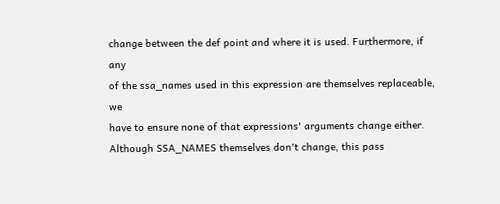change between the def point and where it is used. Furthermore, if any
of the ssa_names used in this expression are themselves replaceable, we
have to ensure none of that expressions' arguments change either.
Although SSA_NAMES themselves don't change, this pass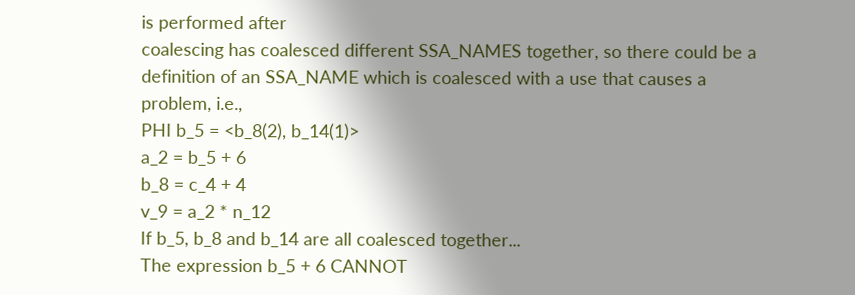is performed after
coalescing has coalesced different SSA_NAMES together, so there could be a
definition of an SSA_NAME which is coalesced with a use that causes a
problem, i.e.,
PHI b_5 = <b_8(2), b_14(1)>
a_2 = b_5 + 6
b_8 = c_4 + 4
v_9 = a_2 * n_12
If b_5, b_8 and b_14 are all coalesced together...
The expression b_5 + 6 CANNOT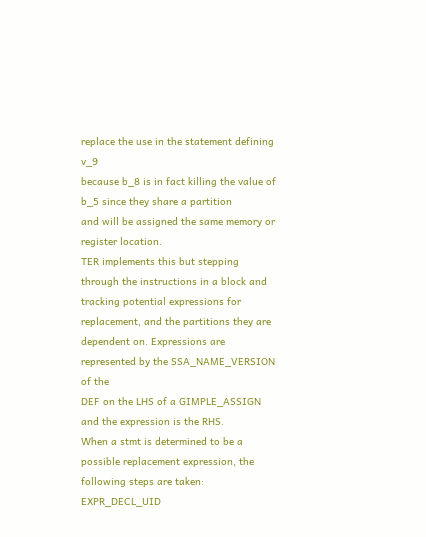replace the use in the statement defining v_9
because b_8 is in fact killing the value of b_5 since they share a partition
and will be assigned the same memory or register location.
TER implements this but stepping through the instructions in a block and
tracking potential expressions for replacement, and the partitions they are
dependent on. Expressions are represented by the SSA_NAME_VERSION of the
DEF on the LHS of a GIMPLE_ASSIGN and the expression is the RHS.
When a stmt is determined to be a possible replacement expression, the
following steps are taken:
EXPR_DECL_UID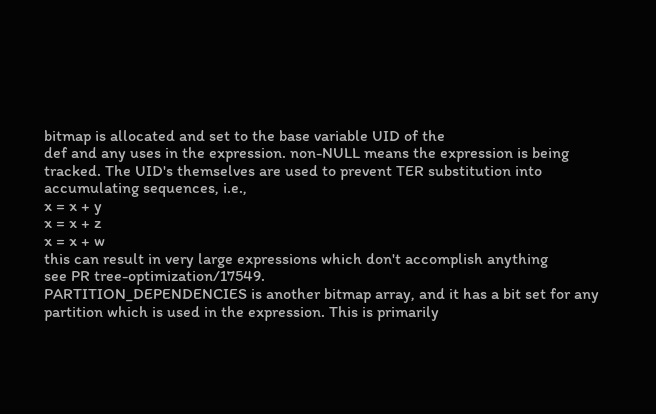bitmap is allocated and set to the base variable UID of the
def and any uses in the expression. non-NULL means the expression is being
tracked. The UID's themselves are used to prevent TER substitution into
accumulating sequences, i.e.,
x = x + y
x = x + z
x = x + w
this can result in very large expressions which don't accomplish anything
see PR tree-optimization/17549.
PARTITION_DEPENDENCIES is another bitmap array, and it has a bit set for any
partition which is used in the expression. This is primarily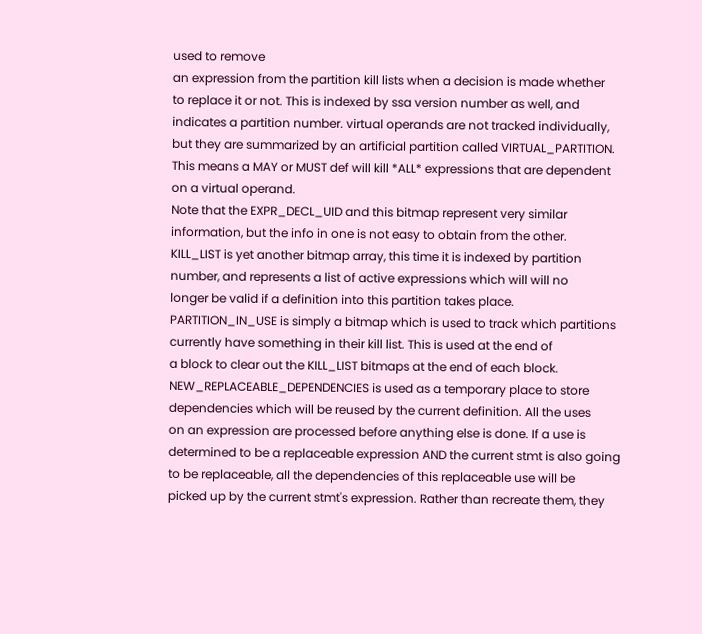used to remove
an expression from the partition kill lists when a decision is made whether
to replace it or not. This is indexed by ssa version number as well, and
indicates a partition number. virtual operands are not tracked individually,
but they are summarized by an artificial partition called VIRTUAL_PARTITION.
This means a MAY or MUST def will kill *ALL* expressions that are dependent
on a virtual operand.
Note that the EXPR_DECL_UID and this bitmap represent very similar
information, but the info in one is not easy to obtain from the other.
KILL_LIST is yet another bitmap array, this time it is indexed by partition
number, and represents a list of active expressions which will will no
longer be valid if a definition into this partition takes place.
PARTITION_IN_USE is simply a bitmap which is used to track which partitions
currently have something in their kill list. This is used at the end of
a block to clear out the KILL_LIST bitmaps at the end of each block.
NEW_REPLACEABLE_DEPENDENCIES is used as a temporary place to store
dependencies which will be reused by the current definition. All the uses
on an expression are processed before anything else is done. If a use is
determined to be a replaceable expression AND the current stmt is also going
to be replaceable, all the dependencies of this replaceable use will be
picked up by the current stmt's expression. Rather than recreate them, they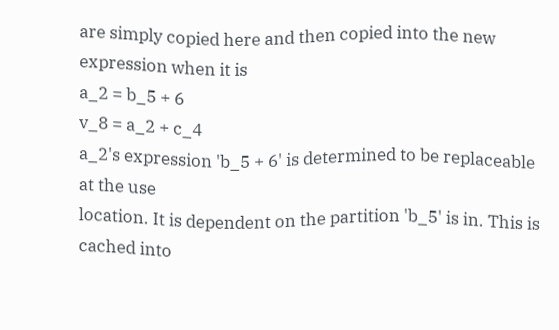are simply copied here and then copied into the new expression when it is
a_2 = b_5 + 6
v_8 = a_2 + c_4
a_2's expression 'b_5 + 6' is determined to be replaceable at the use
location. It is dependent on the partition 'b_5' is in. This is cached into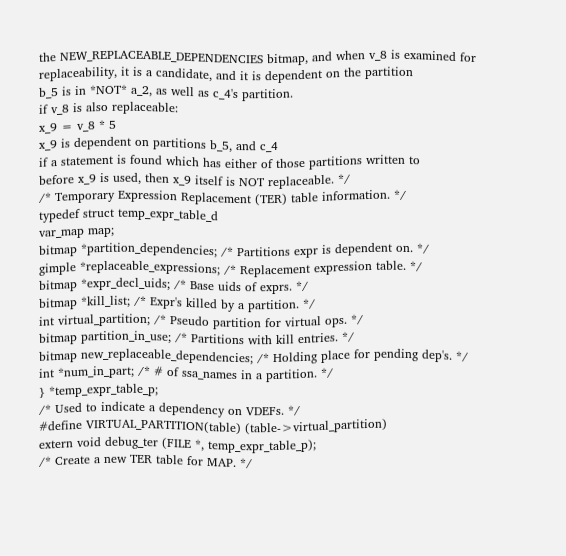the NEW_REPLACEABLE_DEPENDENCIES bitmap, and when v_8 is examined for
replaceability, it is a candidate, and it is dependent on the partition
b_5 is in *NOT* a_2, as well as c_4's partition.
if v_8 is also replaceable:
x_9 = v_8 * 5
x_9 is dependent on partitions b_5, and c_4
if a statement is found which has either of those partitions written to
before x_9 is used, then x_9 itself is NOT replaceable. */
/* Temporary Expression Replacement (TER) table information. */
typedef struct temp_expr_table_d
var_map map;
bitmap *partition_dependencies; /* Partitions expr is dependent on. */
gimple *replaceable_expressions; /* Replacement expression table. */
bitmap *expr_decl_uids; /* Base uids of exprs. */
bitmap *kill_list; /* Expr's killed by a partition. */
int virtual_partition; /* Pseudo partition for virtual ops. */
bitmap partition_in_use; /* Partitions with kill entries. */
bitmap new_replaceable_dependencies; /* Holding place for pending dep's. */
int *num_in_part; /* # of ssa_names in a partition. */
} *temp_expr_table_p;
/* Used to indicate a dependency on VDEFs. */
#define VIRTUAL_PARTITION(table) (table->virtual_partition)
extern void debug_ter (FILE *, temp_expr_table_p);
/* Create a new TER table for MAP. */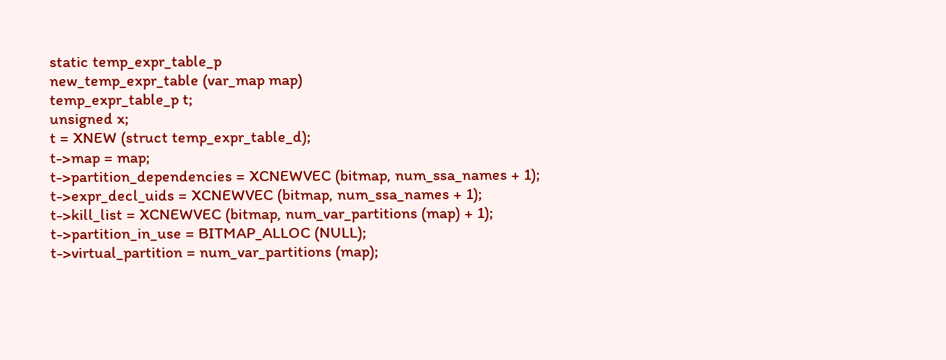static temp_expr_table_p
new_temp_expr_table (var_map map)
temp_expr_table_p t;
unsigned x;
t = XNEW (struct temp_expr_table_d);
t->map = map;
t->partition_dependencies = XCNEWVEC (bitmap, num_ssa_names + 1);
t->expr_decl_uids = XCNEWVEC (bitmap, num_ssa_names + 1);
t->kill_list = XCNEWVEC (bitmap, num_var_partitions (map) + 1);
t->partition_in_use = BITMAP_ALLOC (NULL);
t->virtual_partition = num_var_partitions (map);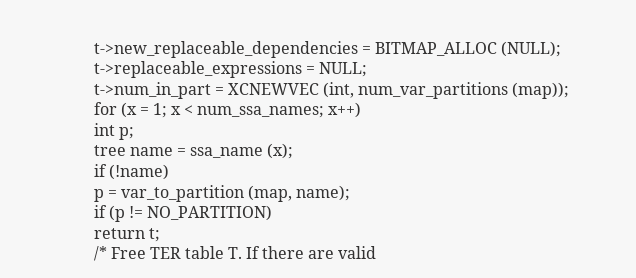t->new_replaceable_dependencies = BITMAP_ALLOC (NULL);
t->replaceable_expressions = NULL;
t->num_in_part = XCNEWVEC (int, num_var_partitions (map));
for (x = 1; x < num_ssa_names; x++)
int p;
tree name = ssa_name (x);
if (!name)
p = var_to_partition (map, name);
if (p != NO_PARTITION)
return t;
/* Free TER table T. If there are valid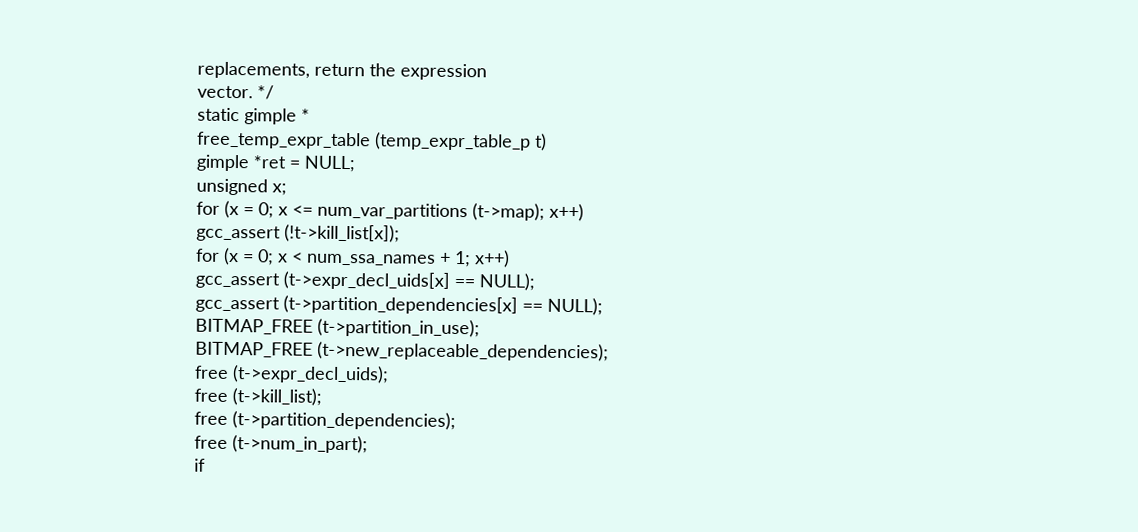replacements, return the expression
vector. */
static gimple *
free_temp_expr_table (temp_expr_table_p t)
gimple *ret = NULL;
unsigned x;
for (x = 0; x <= num_var_partitions (t->map); x++)
gcc_assert (!t->kill_list[x]);
for (x = 0; x < num_ssa_names + 1; x++)
gcc_assert (t->expr_decl_uids[x] == NULL);
gcc_assert (t->partition_dependencies[x] == NULL);
BITMAP_FREE (t->partition_in_use);
BITMAP_FREE (t->new_replaceable_dependencies);
free (t->expr_decl_uids);
free (t->kill_list);
free (t->partition_dependencies);
free (t->num_in_part);
if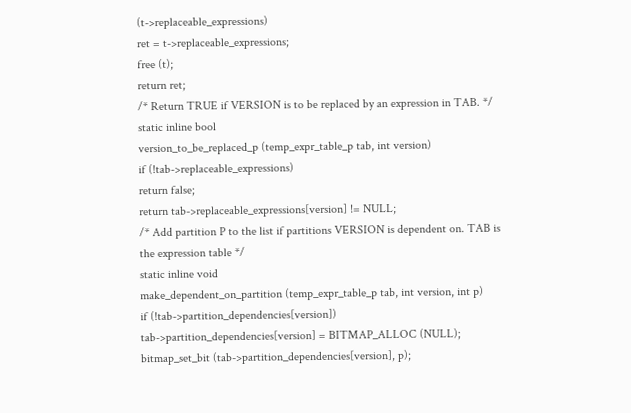(t->replaceable_expressions)
ret = t->replaceable_expressions;
free (t);
return ret;
/* Return TRUE if VERSION is to be replaced by an expression in TAB. */
static inline bool
version_to_be_replaced_p (temp_expr_table_p tab, int version)
if (!tab->replaceable_expressions)
return false;
return tab->replaceable_expressions[version] != NULL;
/* Add partition P to the list if partitions VERSION is dependent on. TAB is
the expression table */
static inline void
make_dependent_on_partition (temp_expr_table_p tab, int version, int p)
if (!tab->partition_dependencies[version])
tab->partition_dependencies[version] = BITMAP_ALLOC (NULL);
bitmap_set_bit (tab->partition_dependencies[version], p);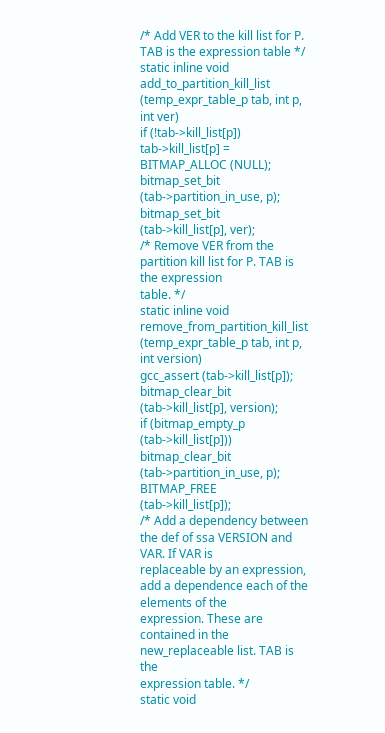/* Add VER to the kill list for P. TAB is the expression table */
static inline void
add_to_partition_kill_list (temp_expr_table_p tab, int p, int ver)
if (!tab->kill_list[p])
tab->kill_list[p] = BITMAP_ALLOC (NULL);
bitmap_set_bit (tab->partition_in_use, p);
bitmap_set_bit (tab->kill_list[p], ver);
/* Remove VER from the partition kill list for P. TAB is the expression
table. */
static inline void
remove_from_partition_kill_list (temp_expr_table_p tab, int p, int version)
gcc_assert (tab->kill_list[p]);
bitmap_clear_bit (tab->kill_list[p], version);
if (bitmap_empty_p (tab->kill_list[p]))
bitmap_clear_bit (tab->partition_in_use, p);
BITMAP_FREE (tab->kill_list[p]);
/* Add a dependency between the def of ssa VERSION and VAR. If VAR is
replaceable by an expression, add a dependence each of the elements of the
expression. These are contained in the new_replaceable list. TAB is the
expression table. */
static void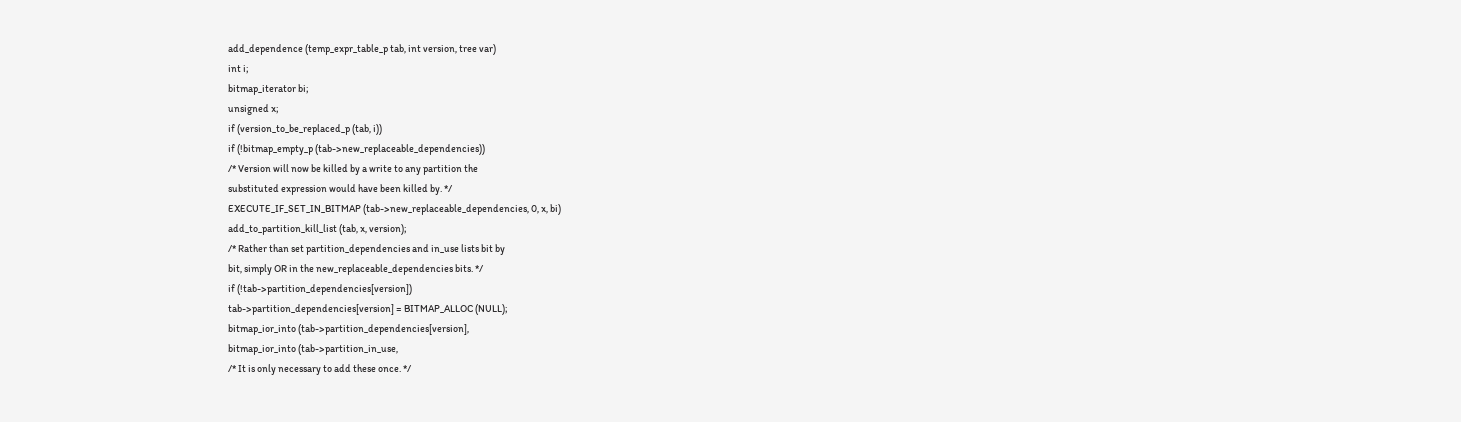add_dependence (temp_expr_table_p tab, int version, tree var)
int i;
bitmap_iterator bi;
unsigned x;
if (version_to_be_replaced_p (tab, i))
if (!bitmap_empty_p (tab->new_replaceable_dependencies))
/* Version will now be killed by a write to any partition the
substituted expression would have been killed by. */
EXECUTE_IF_SET_IN_BITMAP (tab->new_replaceable_dependencies, 0, x, bi)
add_to_partition_kill_list (tab, x, version);
/* Rather than set partition_dependencies and in_use lists bit by
bit, simply OR in the new_replaceable_dependencies bits. */
if (!tab->partition_dependencies[version])
tab->partition_dependencies[version] = BITMAP_ALLOC (NULL);
bitmap_ior_into (tab->partition_dependencies[version],
bitmap_ior_into (tab->partition_in_use,
/* It is only necessary to add these once. */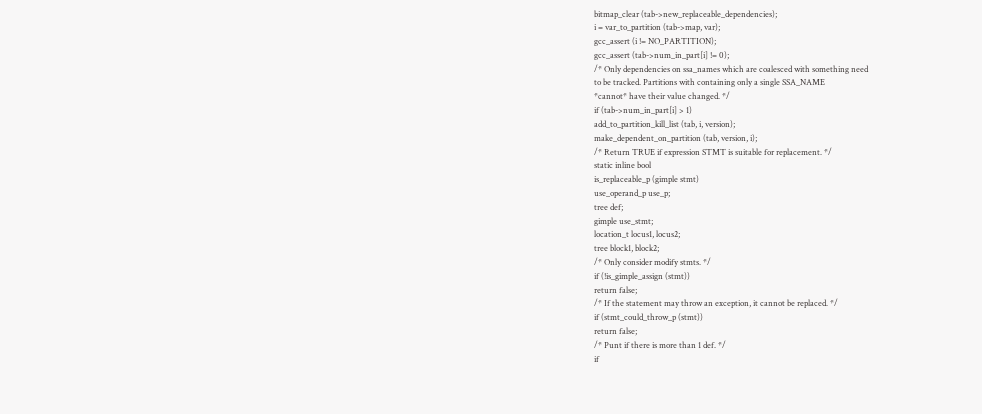bitmap_clear (tab->new_replaceable_dependencies);
i = var_to_partition (tab->map, var);
gcc_assert (i != NO_PARTITION);
gcc_assert (tab->num_in_part[i] != 0);
/* Only dependencies on ssa_names which are coalesced with something need
to be tracked. Partitions with containing only a single SSA_NAME
*cannot* have their value changed. */
if (tab->num_in_part[i] > 1)
add_to_partition_kill_list (tab, i, version);
make_dependent_on_partition (tab, version, i);
/* Return TRUE if expression STMT is suitable for replacement. */
static inline bool
is_replaceable_p (gimple stmt)
use_operand_p use_p;
tree def;
gimple use_stmt;
location_t locus1, locus2;
tree block1, block2;
/* Only consider modify stmts. */
if (!is_gimple_assign (stmt))
return false;
/* If the statement may throw an exception, it cannot be replaced. */
if (stmt_could_throw_p (stmt))
return false;
/* Punt if there is more than 1 def. */
if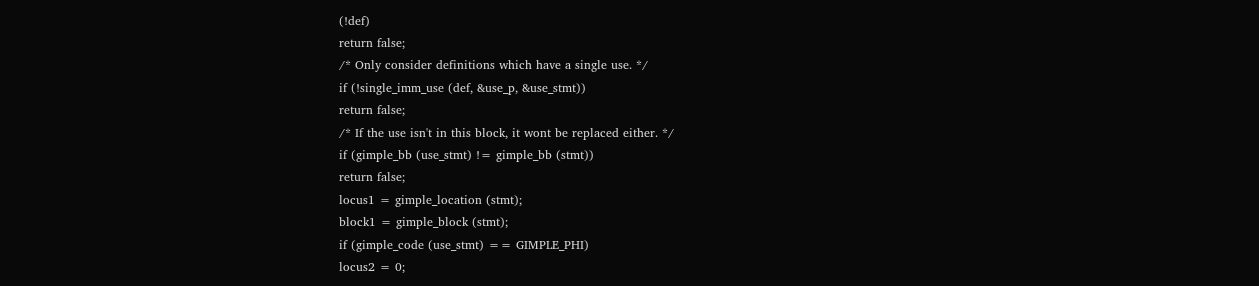(!def)
return false;
/* Only consider definitions which have a single use. */
if (!single_imm_use (def, &use_p, &use_stmt))
return false;
/* If the use isn't in this block, it wont be replaced either. */
if (gimple_bb (use_stmt) != gimple_bb (stmt))
return false;
locus1 = gimple_location (stmt);
block1 = gimple_block (stmt);
if (gimple_code (use_stmt) == GIMPLE_PHI)
locus2 = 0;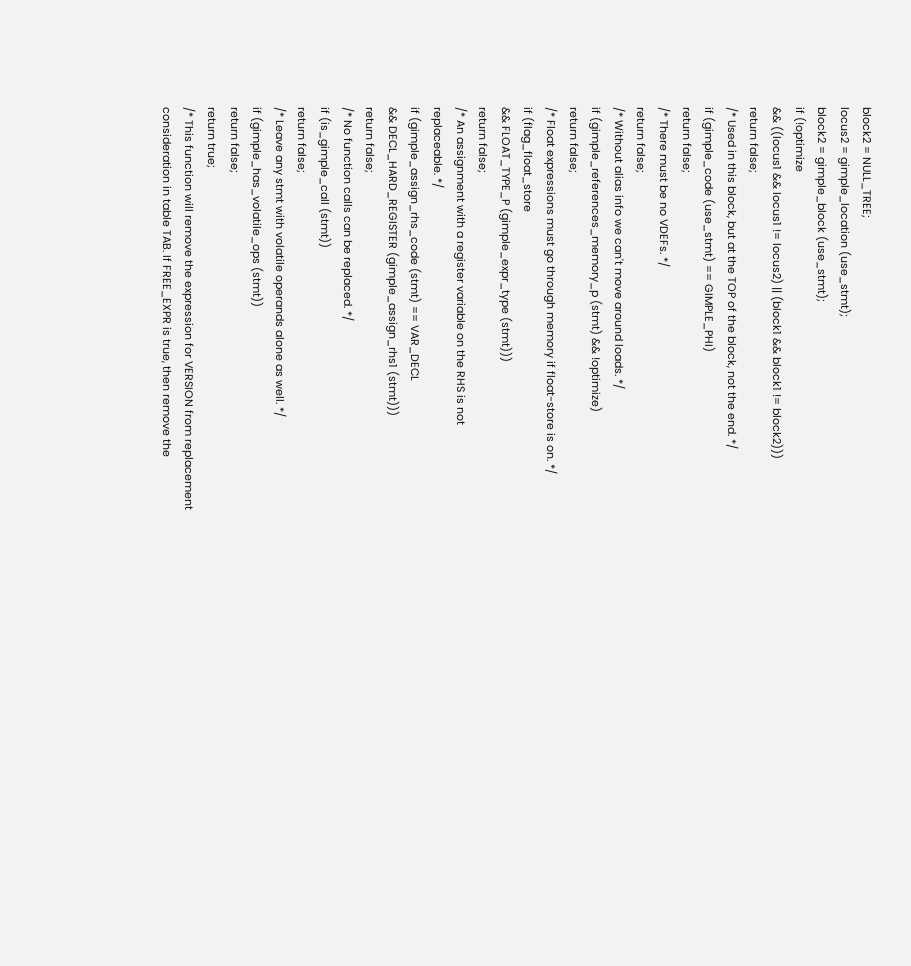block2 = NULL_TREE;
locus2 = gimple_location (use_stmt);
block2 = gimple_block (use_stmt);
if (!optimize
&& ((locus1 && locus1 != locus2) || (block1 && block1 != block2)))
return false;
/* Used in this block, but at the TOP of the block, not the end. */
if (gimple_code (use_stmt) == GIMPLE_PHI)
return false;
/* There must be no VDEFs. */
return false;
/* Without alias info we can't move around loads. */
if (gimple_references_memory_p (stmt) && !optimize)
return false;
/* Float expressions must go through memory if float-store is on. */
if (flag_float_store
&& FLOAT_TYPE_P (gimple_expr_type (stmt)))
return false;
/* An assignment with a register variable on the RHS is not
replaceable. */
if (gimple_assign_rhs_code (stmt) == VAR_DECL
&& DECL_HARD_REGISTER (gimple_assign_rhs1 (stmt)))
return false;
/* No function calls can be replaced. */
if (is_gimple_call (stmt))
return false;
/* Leave any stmt with volatile operands alone as well. */
if (gimple_has_volatile_ops (stmt))
return false;
return true;
/* This function will remove the expression for VERSION from replacement
consideration in table TAB. If FREE_EXPR is true, then remove the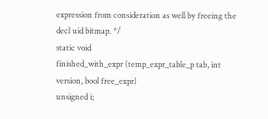expression from consideration as well by freeing the decl uid bitmap. */
static void
finished_with_expr (temp_expr_table_p tab, int version, bool free_expr)
unsigned i;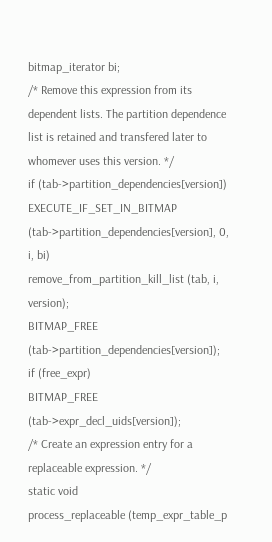bitmap_iterator bi;
/* Remove this expression from its dependent lists. The partition dependence
list is retained and transfered later to whomever uses this version. */
if (tab->partition_dependencies[version])
EXECUTE_IF_SET_IN_BITMAP (tab->partition_dependencies[version], 0, i, bi)
remove_from_partition_kill_list (tab, i, version);
BITMAP_FREE (tab->partition_dependencies[version]);
if (free_expr)
BITMAP_FREE (tab->expr_decl_uids[version]);
/* Create an expression entry for a replaceable expression. */
static void
process_replaceable (temp_expr_table_p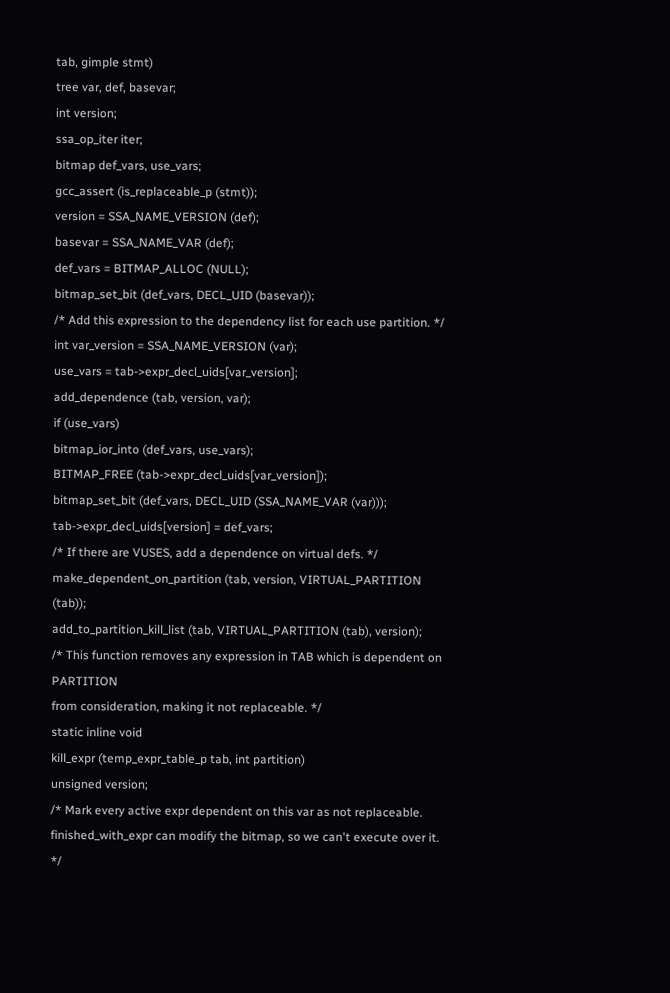tab, gimple stmt)
tree var, def, basevar;
int version;
ssa_op_iter iter;
bitmap def_vars, use_vars;
gcc_assert (is_replaceable_p (stmt));
version = SSA_NAME_VERSION (def);
basevar = SSA_NAME_VAR (def);
def_vars = BITMAP_ALLOC (NULL);
bitmap_set_bit (def_vars, DECL_UID (basevar));
/* Add this expression to the dependency list for each use partition. */
int var_version = SSA_NAME_VERSION (var);
use_vars = tab->expr_decl_uids[var_version];
add_dependence (tab, version, var);
if (use_vars)
bitmap_ior_into (def_vars, use_vars);
BITMAP_FREE (tab->expr_decl_uids[var_version]);
bitmap_set_bit (def_vars, DECL_UID (SSA_NAME_VAR (var)));
tab->expr_decl_uids[version] = def_vars;
/* If there are VUSES, add a dependence on virtual defs. */
make_dependent_on_partition (tab, version, VIRTUAL_PARTITION (tab));
add_to_partition_kill_list (tab, VIRTUAL_PARTITION (tab), version);
/* This function removes any expression in TAB which is dependent on PARTITION
from consideration, making it not replaceable. */
static inline void
kill_expr (temp_expr_table_p tab, int partition)
unsigned version;
/* Mark every active expr dependent on this var as not replaceable.
finished_with_expr can modify the bitmap, so we can't execute over it. */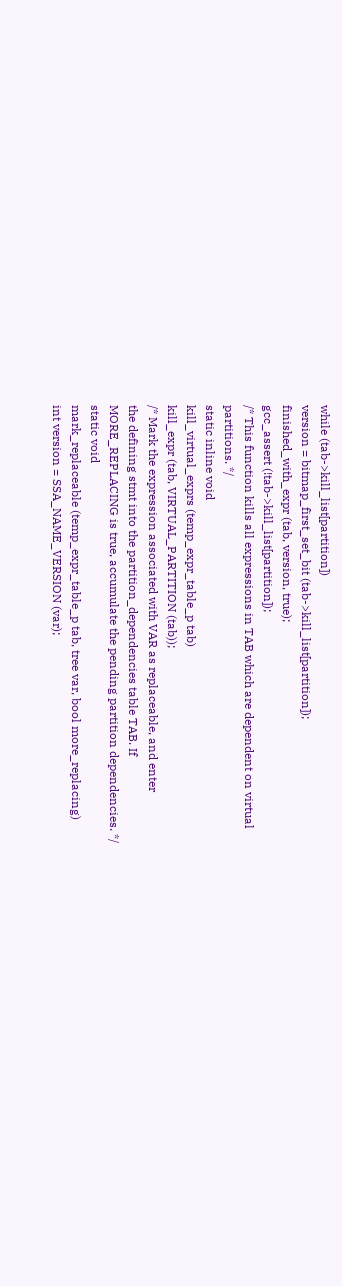while (tab->kill_list[partition])
version = bitmap_first_set_bit (tab->kill_list[partition]);
finished_with_expr (tab, version, true);
gcc_assert (!tab->kill_list[partition]);
/* This function kills all expressions in TAB which are dependent on virtual
partitions. */
static inline void
kill_virtual_exprs (temp_expr_table_p tab)
kill_expr (tab, VIRTUAL_PARTITION (tab));
/* Mark the expression associated with VAR as replaceable, and enter
the defining stmt into the partition_dependencies table TAB. If
MORE_REPLACING is true, accumulate the pending partition dependencies. */
static void
mark_replaceable (temp_expr_table_p tab, tree var, bool more_replacing)
int version = SSA_NAME_VERSION (var);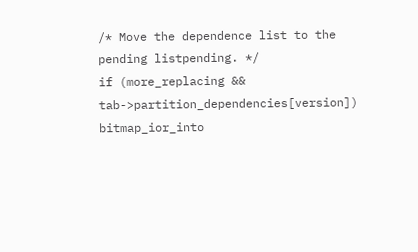/* Move the dependence list to the pending listpending. */
if (more_replacing && tab->partition_dependencies[version])
bitmap_ior_into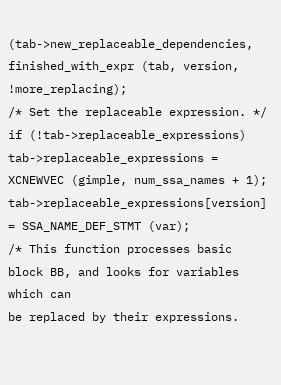(tab->new_replaceable_dependencies,
finished_with_expr (tab, version, !more_replacing);
/* Set the replaceable expression. */
if (!tab->replaceable_expressions)
tab->replaceable_expressions = XCNEWVEC (gimple, num_ssa_names + 1);
tab->replaceable_expressions[version] = SSA_NAME_DEF_STMT (var);
/* This function processes basic block BB, and looks for variables which can
be replaced by their expressions.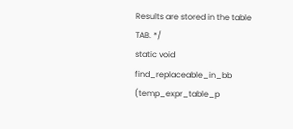Results are stored in the table TAB. */
static void
find_replaceable_in_bb (temp_expr_table_p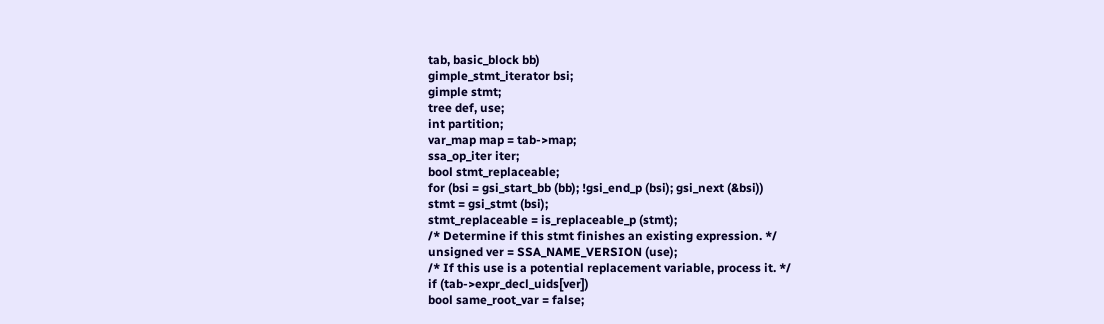tab, basic_block bb)
gimple_stmt_iterator bsi;
gimple stmt;
tree def, use;
int partition;
var_map map = tab->map;
ssa_op_iter iter;
bool stmt_replaceable;
for (bsi = gsi_start_bb (bb); !gsi_end_p (bsi); gsi_next (&bsi))
stmt = gsi_stmt (bsi);
stmt_replaceable = is_replaceable_p (stmt);
/* Determine if this stmt finishes an existing expression. */
unsigned ver = SSA_NAME_VERSION (use);
/* If this use is a potential replacement variable, process it. */
if (tab->expr_decl_uids[ver])
bool same_root_var = false;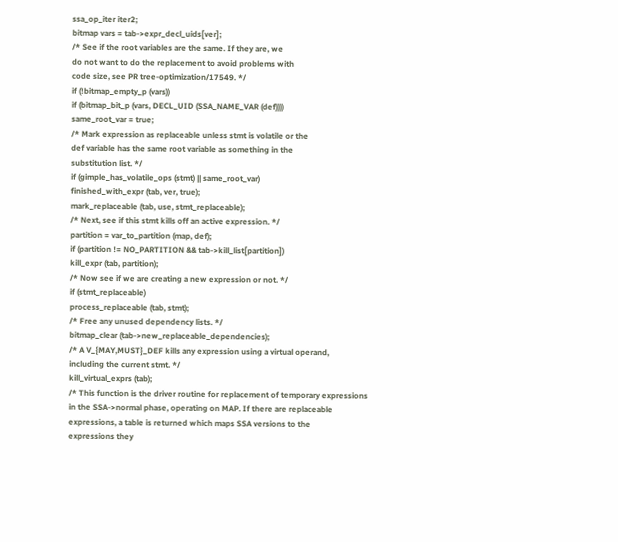ssa_op_iter iter2;
bitmap vars = tab->expr_decl_uids[ver];
/* See if the root variables are the same. If they are, we
do not want to do the replacement to avoid problems with
code size, see PR tree-optimization/17549. */
if (!bitmap_empty_p (vars))
if (bitmap_bit_p (vars, DECL_UID (SSA_NAME_VAR (def))))
same_root_var = true;
/* Mark expression as replaceable unless stmt is volatile or the
def variable has the same root variable as something in the
substitution list. */
if (gimple_has_volatile_ops (stmt) || same_root_var)
finished_with_expr (tab, ver, true);
mark_replaceable (tab, use, stmt_replaceable);
/* Next, see if this stmt kills off an active expression. */
partition = var_to_partition (map, def);
if (partition != NO_PARTITION && tab->kill_list[partition])
kill_expr (tab, partition);
/* Now see if we are creating a new expression or not. */
if (stmt_replaceable)
process_replaceable (tab, stmt);
/* Free any unused dependency lists. */
bitmap_clear (tab->new_replaceable_dependencies);
/* A V_{MAY,MUST}_DEF kills any expression using a virtual operand,
including the current stmt. */
kill_virtual_exprs (tab);
/* This function is the driver routine for replacement of temporary expressions
in the SSA->normal phase, operating on MAP. If there are replaceable
expressions, a table is returned which maps SSA versions to the
expressions they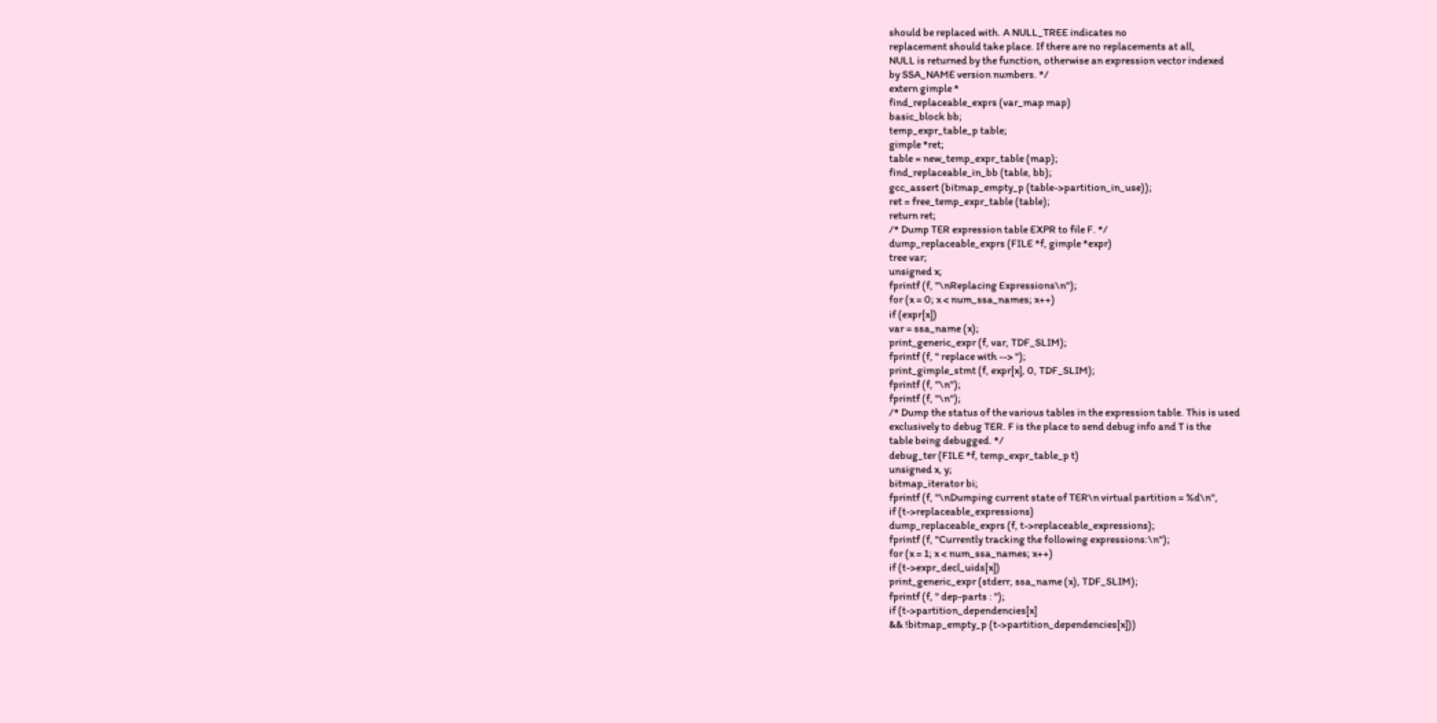should be replaced with. A NULL_TREE indicates no
replacement should take place. If there are no replacements at all,
NULL is returned by the function, otherwise an expression vector indexed
by SSA_NAME version numbers. */
extern gimple *
find_replaceable_exprs (var_map map)
basic_block bb;
temp_expr_table_p table;
gimple *ret;
table = new_temp_expr_table (map);
find_replaceable_in_bb (table, bb);
gcc_assert (bitmap_empty_p (table->partition_in_use));
ret = free_temp_expr_table (table);
return ret;
/* Dump TER expression table EXPR to file F. */
dump_replaceable_exprs (FILE *f, gimple *expr)
tree var;
unsigned x;
fprintf (f, "\nReplacing Expressions\n");
for (x = 0; x < num_ssa_names; x++)
if (expr[x])
var = ssa_name (x);
print_generic_expr (f, var, TDF_SLIM);
fprintf (f, " replace with --> ");
print_gimple_stmt (f, expr[x], 0, TDF_SLIM);
fprintf (f, "\n");
fprintf (f, "\n");
/* Dump the status of the various tables in the expression table. This is used
exclusively to debug TER. F is the place to send debug info and T is the
table being debugged. */
debug_ter (FILE *f, temp_expr_table_p t)
unsigned x, y;
bitmap_iterator bi;
fprintf (f, "\nDumping current state of TER\n virtual partition = %d\n",
if (t->replaceable_expressions)
dump_replaceable_exprs (f, t->replaceable_expressions);
fprintf (f, "Currently tracking the following expressions:\n");
for (x = 1; x < num_ssa_names; x++)
if (t->expr_decl_uids[x])
print_generic_expr (stderr, ssa_name (x), TDF_SLIM);
fprintf (f, " dep-parts : ");
if (t->partition_dependencies[x]
&& !bitmap_empty_p (t->partition_dependencies[x]))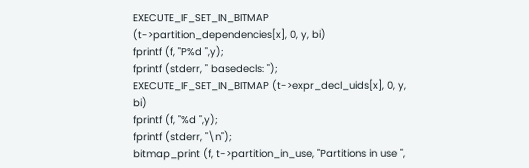EXECUTE_IF_SET_IN_BITMAP (t->partition_dependencies[x], 0, y, bi)
fprintf (f, "P%d ",y);
fprintf (stderr, " basedecls: ");
EXECUTE_IF_SET_IN_BITMAP (t->expr_decl_uids[x], 0, y, bi)
fprintf (f, "%d ",y);
fprintf (stderr, "\n");
bitmap_print (f, t->partition_in_use, "Partitions in use ",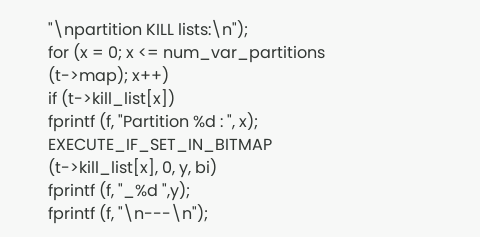"\npartition KILL lists:\n");
for (x = 0; x <= num_var_partitions (t->map); x++)
if (t->kill_list[x])
fprintf (f, "Partition %d : ", x);
EXECUTE_IF_SET_IN_BITMAP (t->kill_list[x], 0, y, bi)
fprintf (f, "_%d ",y);
fprintf (f, "\n---\n");